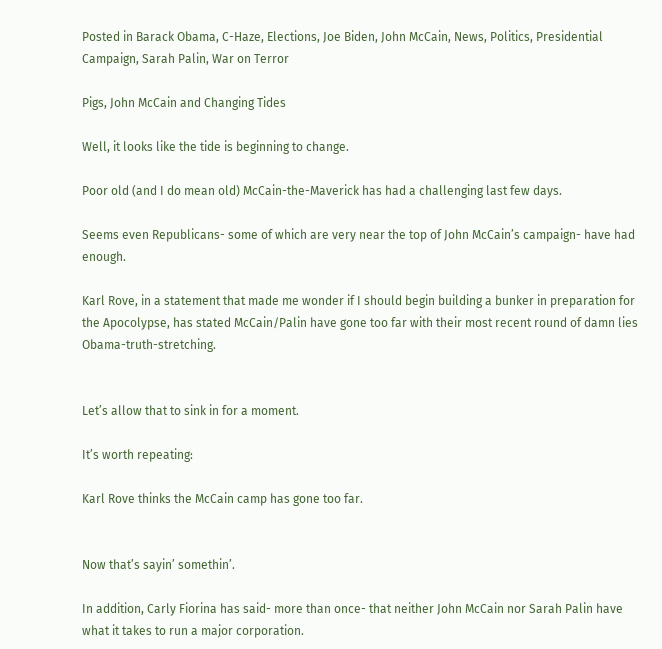Posted in Barack Obama, C-Haze, Elections, Joe Biden, John McCain, News, Politics, Presidential Campaign, Sarah Palin, War on Terror

Pigs, John McCain and Changing Tides

Well, it looks like the tide is beginning to change.

Poor old (and I do mean old) McCain-the-Maverick has had a challenging last few days.

Seems even Republicans- some of which are very near the top of John McCain’s campaign- have had enough.

Karl Rove, in a statement that made me wonder if I should begin building a bunker in preparation for the Apocolypse, has stated McCain/Palin have gone too far with their most recent round of damn lies Obama-truth-stretching.


Let’s allow that to sink in for a moment.

It’s worth repeating:

Karl Rove thinks the McCain camp has gone too far.


Now that’s sayin’ somethin’.

In addition, Carly Fiorina has said- more than once- that neither John McCain nor Sarah Palin have what it takes to run a major corporation.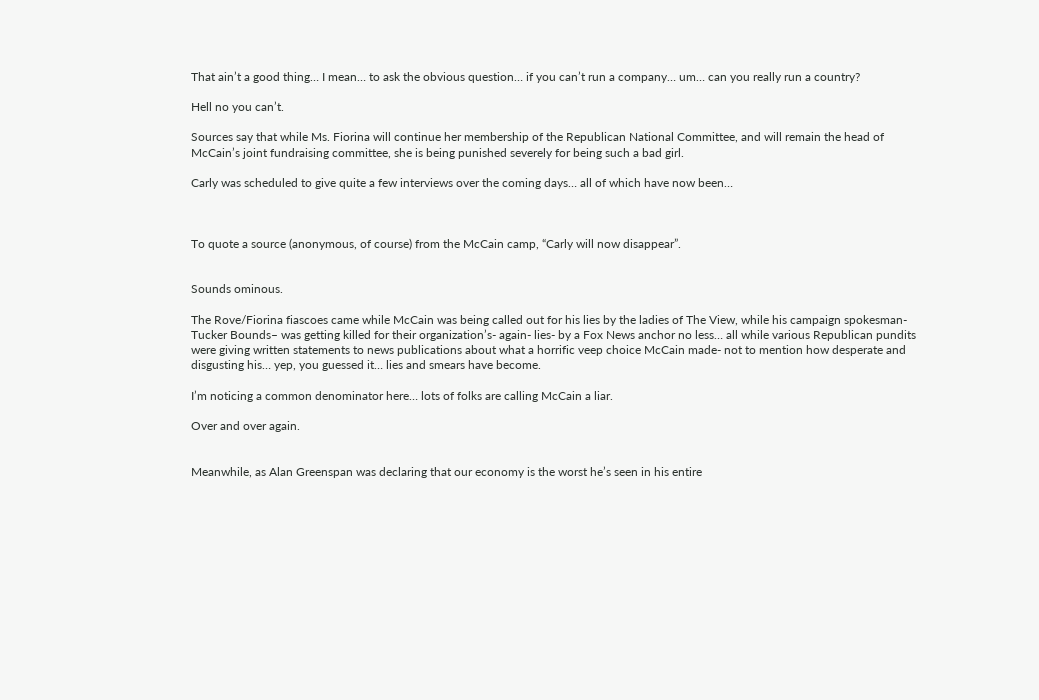That ain’t a good thing… I mean… to ask the obvious question… if you can’t run a company… um… can you really run a country?

Hell no you can’t.

Sources say that while Ms. Fiorina will continue her membership of the Republican National Committee, and will remain the head of McCain’s joint fundraising committee, she is being punished severely for being such a bad girl.

Carly was scheduled to give quite a few interviews over the coming days… all of which have now been…



To quote a source (anonymous, of course) from the McCain camp, “Carly will now disappear”.


Sounds ominous.

The Rove/Fiorina fiascoes came while McCain was being called out for his lies by the ladies of The View, while his campaign spokesman- Tucker Bounds– was getting killed for their organization’s- again- lies- by a Fox News anchor no less… all while various Republican pundits were giving written statements to news publications about what a horrific veep choice McCain made- not to mention how desperate and disgusting his… yep, you guessed it… lies and smears have become.

I’m noticing a common denominator here… lots of folks are calling McCain a liar.

Over and over again.


Meanwhile, as Alan Greenspan was declaring that our economy is the worst he’s seen in his entire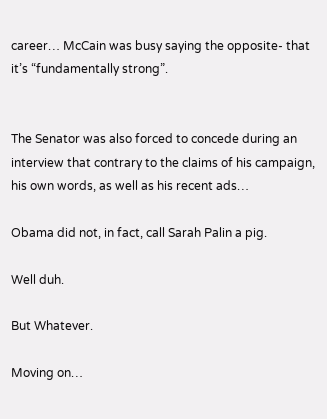career… McCain was busy saying the opposite- that it’s “fundamentally strong”.


The Senator was also forced to concede during an interview that contrary to the claims of his campaign, his own words, as well as his recent ads…

Obama did not, in fact, call Sarah Palin a pig.

Well duh.

But Whatever.

Moving on…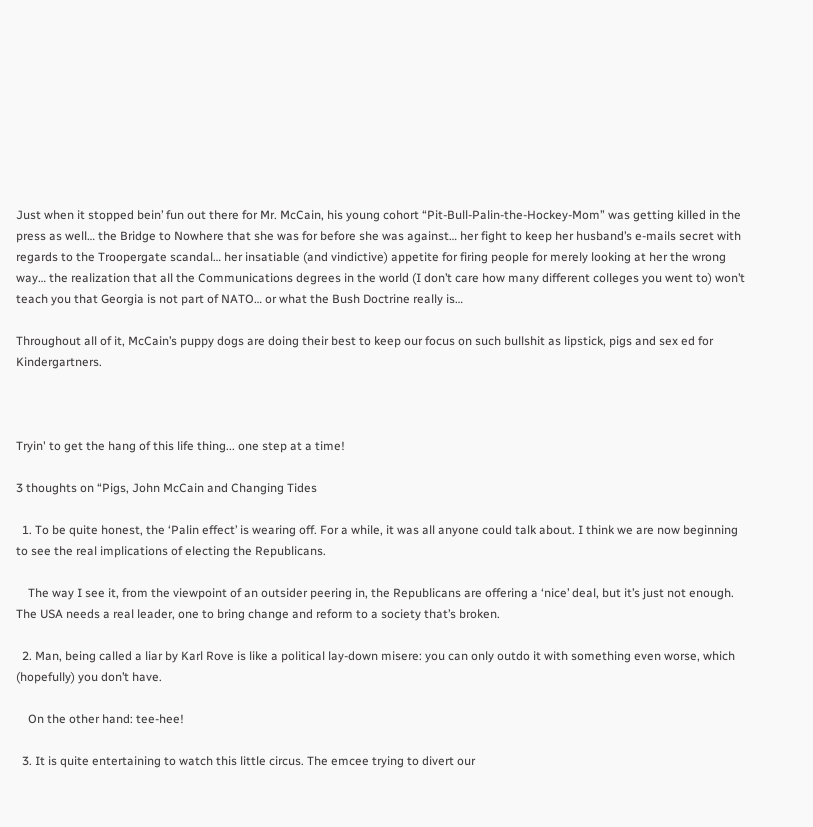Just when it stopped bein’ fun out there for Mr. McCain, his young cohort “Pit-Bull-Palin-the-Hockey-Mom” was getting killed in the press as well… the Bridge to Nowhere that she was for before she was against… her fight to keep her husband’s e-mails secret with regards to the Troopergate scandal… her insatiable (and vindictive) appetite for firing people for merely looking at her the wrong way… the realization that all the Communications degrees in the world (I don’t care how many different colleges you went to) won’t teach you that Georgia is not part of NATO… or what the Bush Doctrine really is…

Throughout all of it, McCain’s puppy dogs are doing their best to keep our focus on such bullshit as lipstick, pigs and sex ed for Kindergartners.



Tryin' to get the hang of this life thing... one step at a time!

3 thoughts on “Pigs, John McCain and Changing Tides

  1. To be quite honest, the ‘Palin effect’ is wearing off. For a while, it was all anyone could talk about. I think we are now beginning to see the real implications of electing the Republicans.

    The way I see it, from the viewpoint of an outsider peering in, the Republicans are offering a ‘nice’ deal, but it’s just not enough. The USA needs a real leader, one to bring change and reform to a society that’s broken.

  2. Man, being called a liar by Karl Rove is like a political lay-down misere: you can only outdo it with something even worse, which (hopefully) you don’t have.

    On the other hand: tee-hee!

  3. It is quite entertaining to watch this little circus. The emcee trying to divert our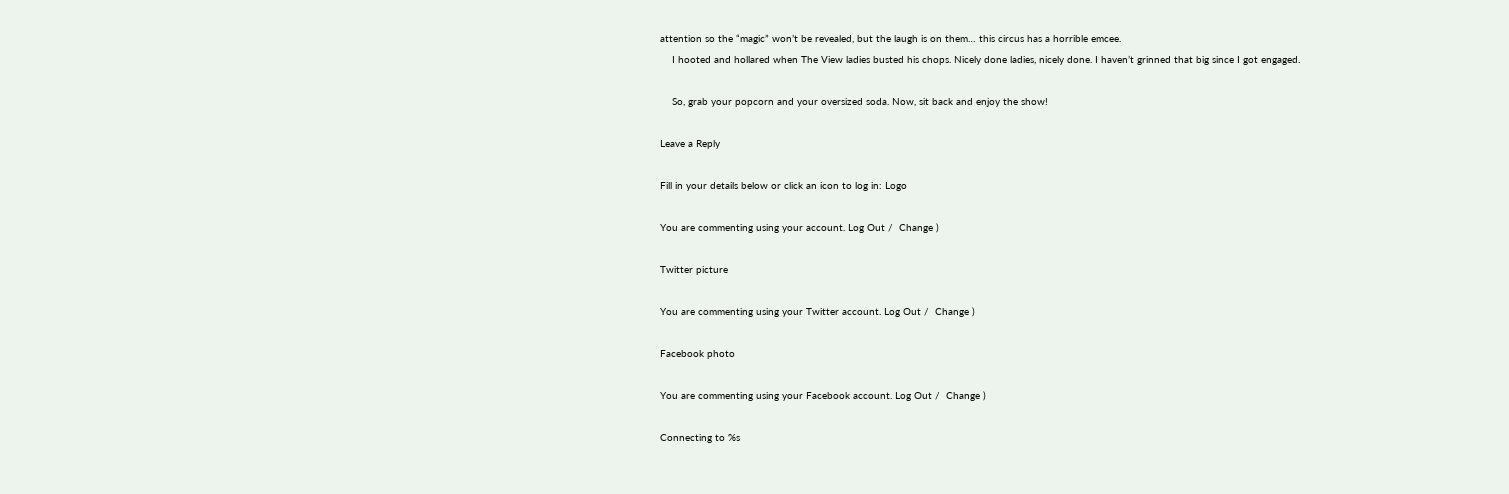attention so the “magic” won’t be revealed, but the laugh is on them… this circus has a horrible emcee.
    I hooted and hollared when The View ladies busted his chops. Nicely done ladies, nicely done. I haven’t grinned that big since I got engaged.

    So, grab your popcorn and your oversized soda. Now, sit back and enjoy the show!

Leave a Reply

Fill in your details below or click an icon to log in: Logo

You are commenting using your account. Log Out /  Change )

Twitter picture

You are commenting using your Twitter account. Log Out /  Change )

Facebook photo

You are commenting using your Facebook account. Log Out /  Change )

Connecting to %s